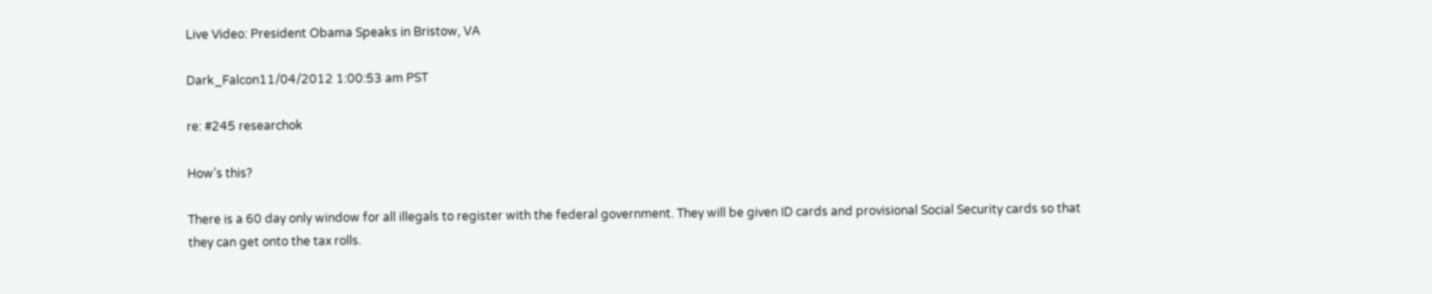Live Video: President Obama Speaks in Bristow, VA

Dark_Falcon11/04/2012 1:00:53 am PST

re: #245 researchok

How’s this?

There is a 60 day only window for all illegals to register with the federal government. They will be given ID cards and provisional Social Security cards so that they can get onto the tax rolls.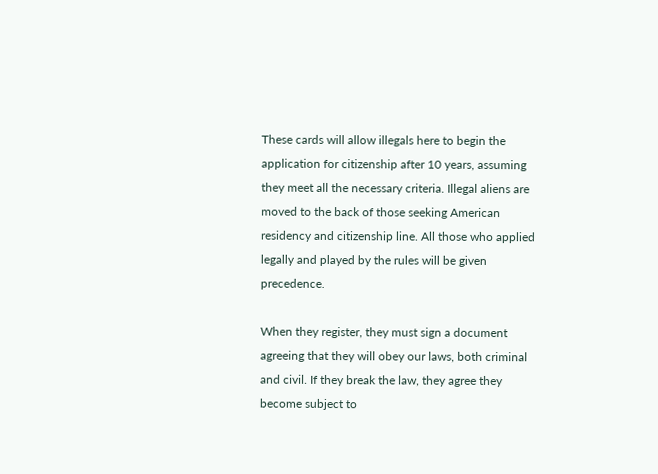These cards will allow illegals here to begin the application for citizenship after 10 years, assuming they meet all the necessary criteria. Illegal aliens are moved to the back of those seeking American residency and citizenship line. All those who applied legally and played by the rules will be given precedence.

When they register, they must sign a document agreeing that they will obey our laws, both criminal and civil. If they break the law, they agree they become subject to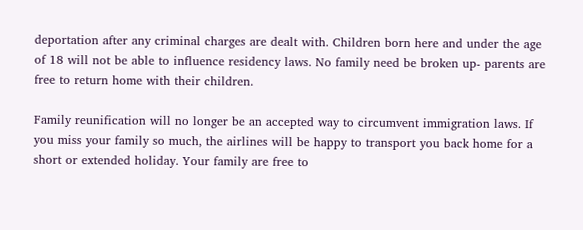deportation after any criminal charges are dealt with. Children born here and under the age of 18 will not be able to influence residency laws. No family need be broken up- parents are free to return home with their children.

Family reunification will no longer be an accepted way to circumvent immigration laws. If you miss your family so much, the airlines will be happy to transport you back home for a short or extended holiday. Your family are free to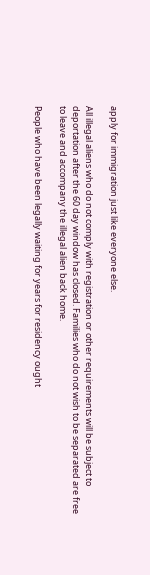apply for immigration just like everyone else.

All illegal aliens who do not comply with registration or other requirements will be subject to deportation after the 60 day window has closed. Families who do not wish to be separated are free to leave and accompany the illegal alien back home.

People who have been legally waiting for years for residency ought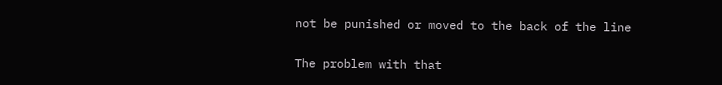not be punished or moved to the back of the line

The problem with that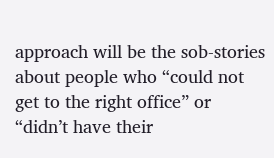approach will be the sob-stories about people who “could not get to the right office” or “didn’t have their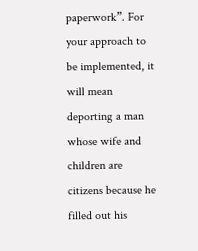paperwork”. For your approach to be implemented, it will mean deporting a man whose wife and children are citizens because he filled out his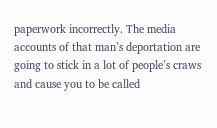paperwork incorrectly. The media accounts of that man’s deportation are going to stick in a lot of people’s craws and cause you to be called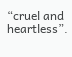“cruel and heartless”.